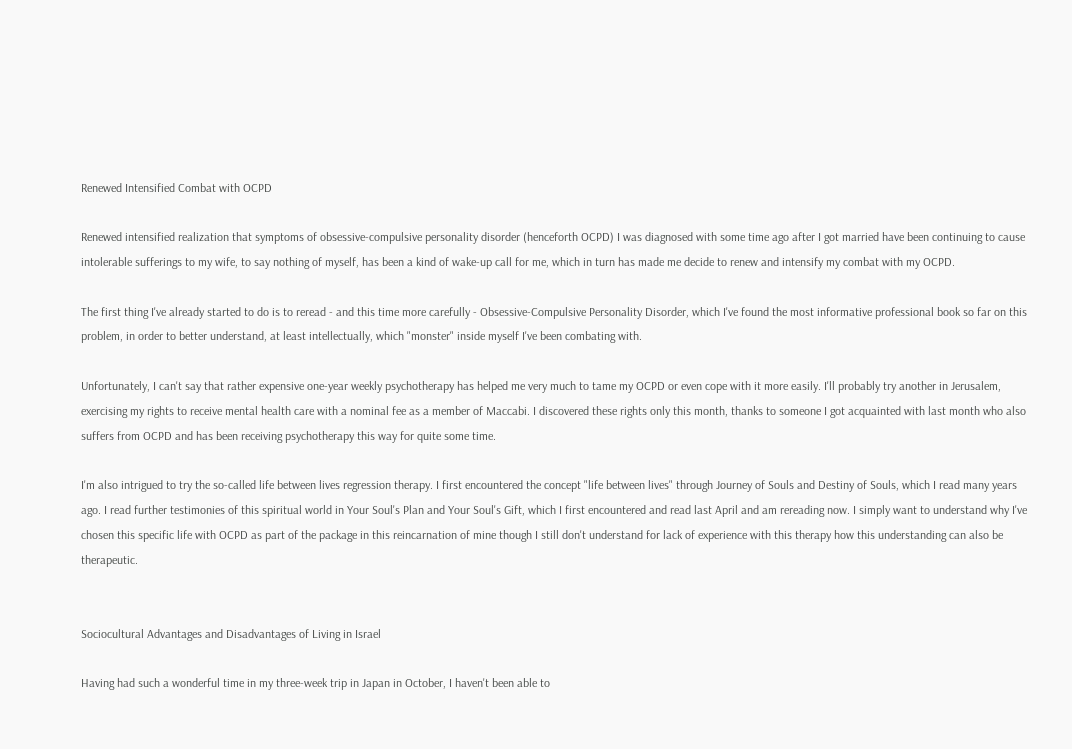Renewed Intensified Combat with OCPD

Renewed intensified realization that symptoms of obsessive-compulsive personality disorder (henceforth OCPD) I was diagnosed with some time ago after I got married have been continuing to cause intolerable sufferings to my wife, to say nothing of myself, has been a kind of wake-up call for me, which in turn has made me decide to renew and intensify my combat with my OCPD.

The first thing I've already started to do is to reread - and this time more carefully - Obsessive-Compulsive Personality Disorder, which I've found the most informative professional book so far on this problem, in order to better understand, at least intellectually, which "monster" inside myself I've been combating with.

Unfortunately, I can't say that rather expensive one-year weekly psychotherapy has helped me very much to tame my OCPD or even cope with it more easily. I'll probably try another in Jerusalem, exercising my rights to receive mental health care with a nominal fee as a member of Maccabi. I discovered these rights only this month, thanks to someone I got acquainted with last month who also suffers from OCPD and has been receiving psychotherapy this way for quite some time.

I'm also intrigued to try the so-called life between lives regression therapy. I first encountered the concept "life between lives" through Journey of Souls and Destiny of Souls, which I read many years ago. I read further testimonies of this spiritual world in Your Soul's Plan and Your Soul's Gift, which I first encountered and read last April and am rereading now. I simply want to understand why I've chosen this specific life with OCPD as part of the package in this reincarnation of mine though I still don't understand for lack of experience with this therapy how this understanding can also be therapeutic.


Sociocultural Advantages and Disadvantages of Living in Israel

Having had such a wonderful time in my three-week trip in Japan in October, I haven't been able to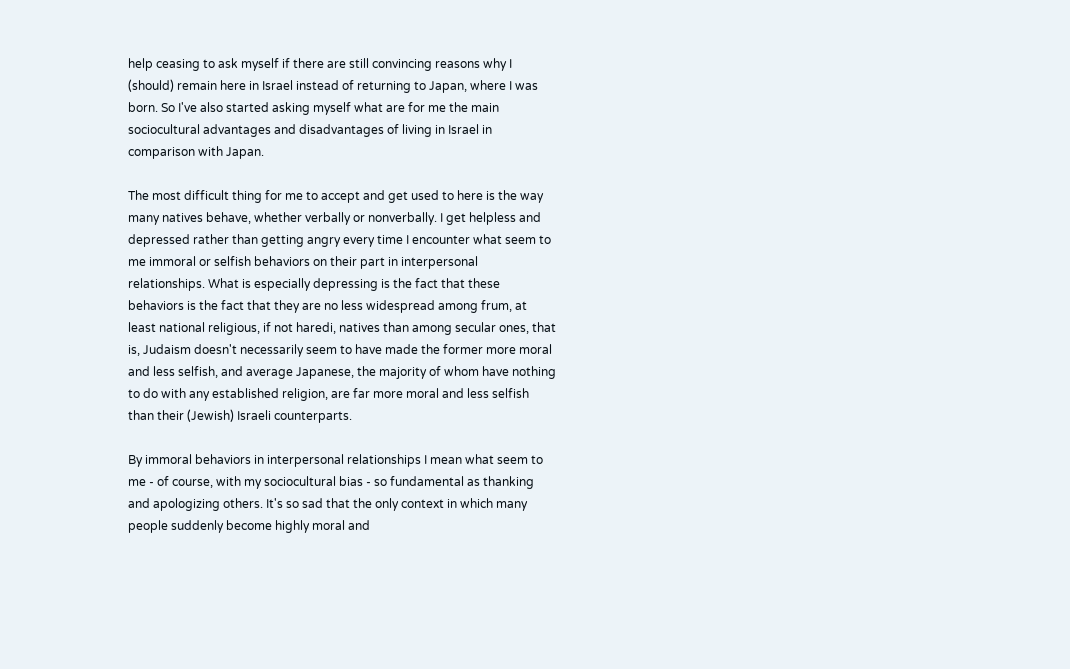help ceasing to ask myself if there are still convincing reasons why I (should) remain here in Israel instead of returning to Japan, where I was born. So I've also started asking myself what are for me the main sociocultural advantages and disadvantages of living in Israel in comparison with Japan.

The most difficult thing for me to accept and get used to here is the way many natives behave, whether verbally or nonverbally. I get helpless and depressed rather than getting angry every time I encounter what seem to me immoral or selfish behaviors on their part in interpersonal relationships. What is especially depressing is the fact that these behaviors is the fact that they are no less widespread among frum, at least national religious, if not haredi, natives than among secular ones, that is, Judaism doesn't necessarily seem to have made the former more moral and less selfish, and average Japanese, the majority of whom have nothing to do with any established religion, are far more moral and less selfish than their (Jewish) Israeli counterparts.

By immoral behaviors in interpersonal relationships I mean what seem to me - of course, with my sociocultural bias - so fundamental as thanking and apologizing others. It's so sad that the only context in which many people suddenly become highly moral and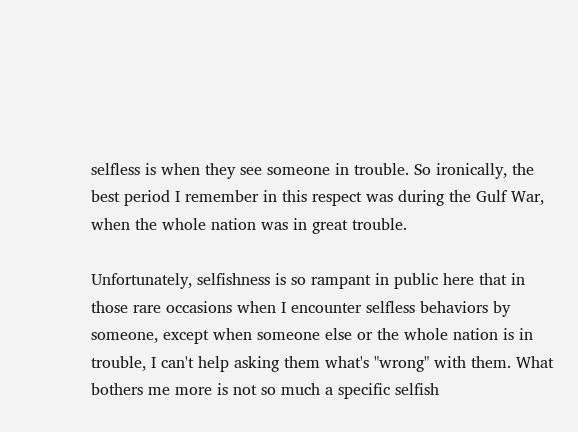selfless is when they see someone in trouble. So ironically, the best period I remember in this respect was during the Gulf War, when the whole nation was in great trouble.

Unfortunately, selfishness is so rampant in public here that in those rare occasions when I encounter selfless behaviors by someone, except when someone else or the whole nation is in trouble, I can't help asking them what's "wrong" with them. What bothers me more is not so much a specific selfish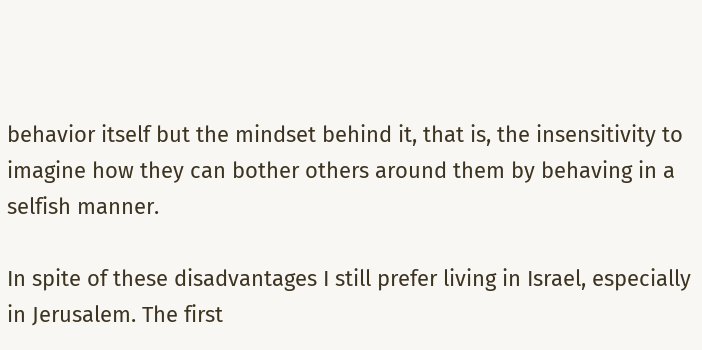behavior itself but the mindset behind it, that is, the insensitivity to imagine how they can bother others around them by behaving in a selfish manner.

In spite of these disadvantages I still prefer living in Israel, especially in Jerusalem. The first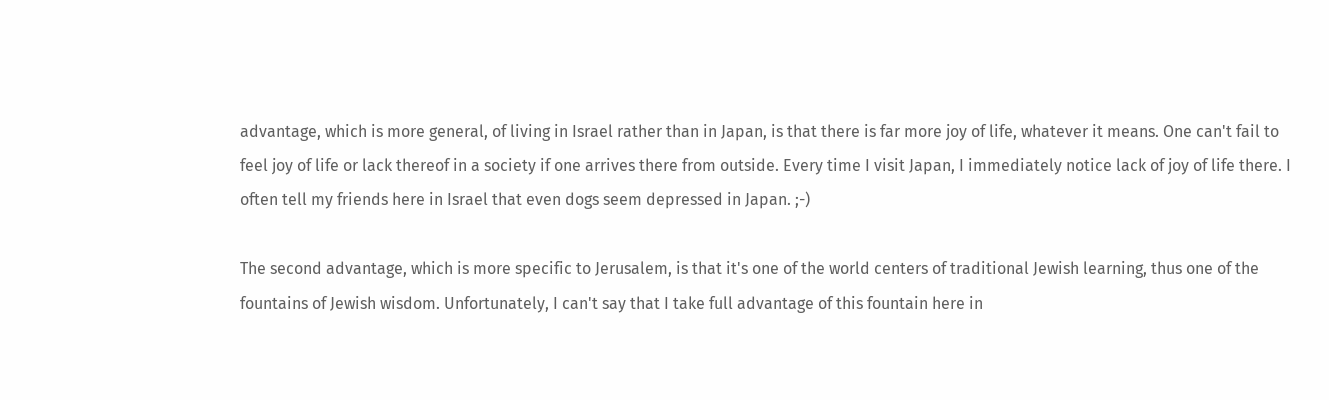advantage, which is more general, of living in Israel rather than in Japan, is that there is far more joy of life, whatever it means. One can't fail to feel joy of life or lack thereof in a society if one arrives there from outside. Every time I visit Japan, I immediately notice lack of joy of life there. I often tell my friends here in Israel that even dogs seem depressed in Japan. ;-)

The second advantage, which is more specific to Jerusalem, is that it's one of the world centers of traditional Jewish learning, thus one of the fountains of Jewish wisdom. Unfortunately, I can't say that I take full advantage of this fountain here in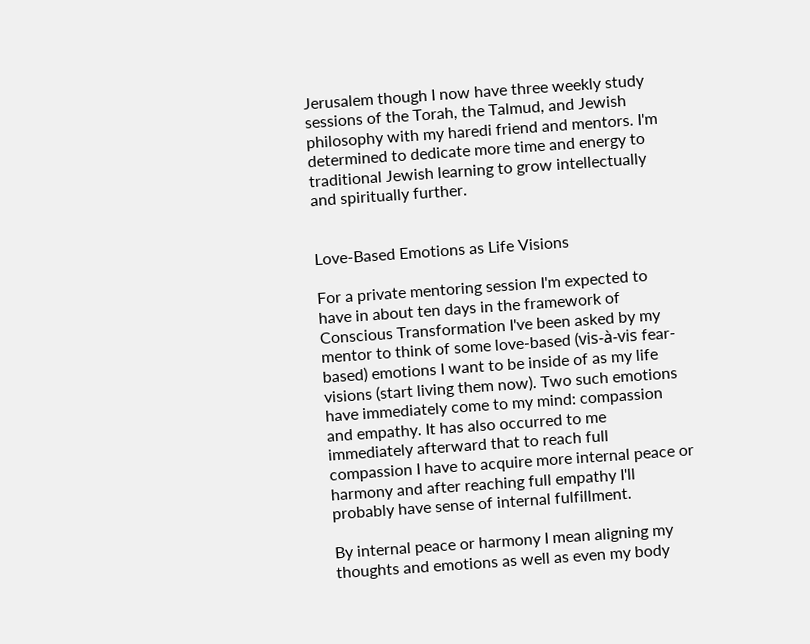Jerusalem though I now have three weekly study sessions of the Torah, the Talmud, and Jewish philosophy with my haredi friend and mentors. I'm determined to dedicate more time and energy to traditional Jewish learning to grow intellectually and spiritually further.


Love-Based Emotions as Life Visions

For a private mentoring session I'm expected to have in about ten days in the framework of Conscious Transformation I've been asked by my mentor to think of some love-based (vis-à-vis fear-based) emotions I want to be inside of as my life visions (start living them now). Two such emotions have immediately come to my mind: compassion and empathy. It has also occurred to me immediately afterward that to reach full compassion I have to acquire more internal peace or harmony and after reaching full empathy I'll probably have sense of internal fulfillment.

By internal peace or harmony I mean aligning my thoughts and emotions as well as even my body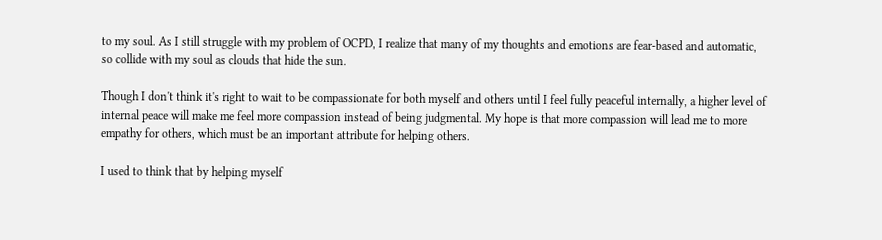to my soul. As I still struggle with my problem of OCPD, I realize that many of my thoughts and emotions are fear-based and automatic, so collide with my soul as clouds that hide the sun.

Though I don't think it's right to wait to be compassionate for both myself and others until I feel fully peaceful internally, a higher level of internal peace will make me feel more compassion instead of being judgmental. My hope is that more compassion will lead me to more empathy for others, which must be an important attribute for helping others.

I used to think that by helping myself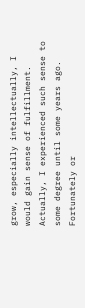grow, especially intellectually, I would gain sense of fulfillment. Actually, I experienced such sense to some degree until some years ago. Fortunately or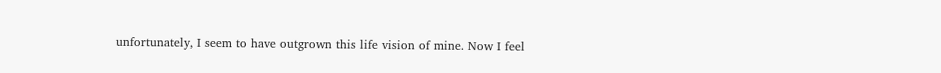unfortunately, I seem to have outgrown this life vision of mine. Now I feel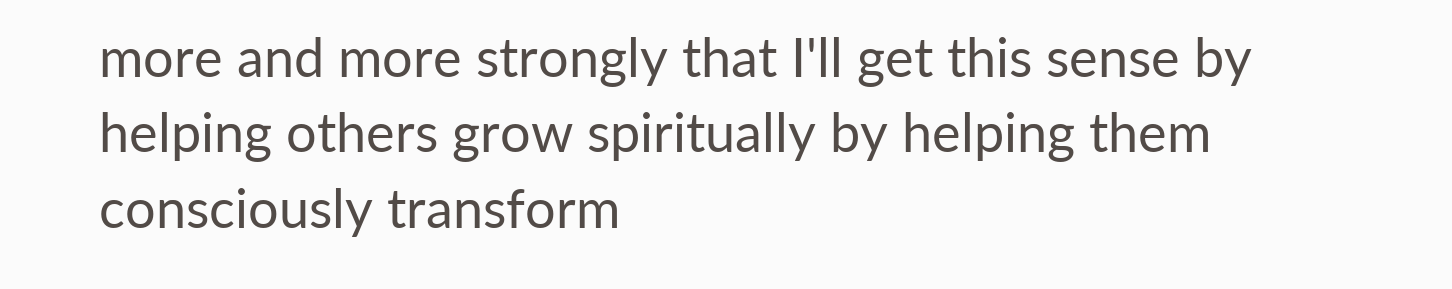more and more strongly that I'll get this sense by helping others grow spiritually by helping them consciously transform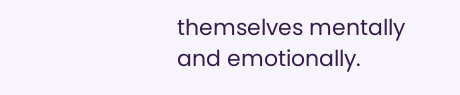themselves mentally and emotionally.